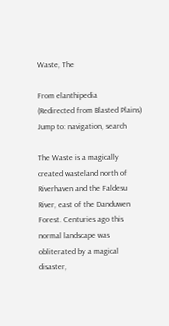Waste, The

From elanthipedia
(Redirected from Blasted Plains)
Jump to: navigation, search

The Waste is a magically created wasteland north of Riverhaven and the Faldesu River, east of the Danduwen Forest. Centuries ago this normal landscape was obliterated by a magical disaster,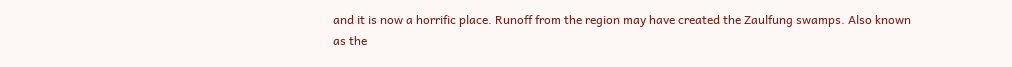and it is now a horrific place. Runoff from the region may have created the Zaulfung swamps. Also known as the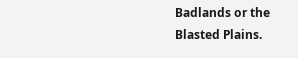Badlands or the Blasted Plains.